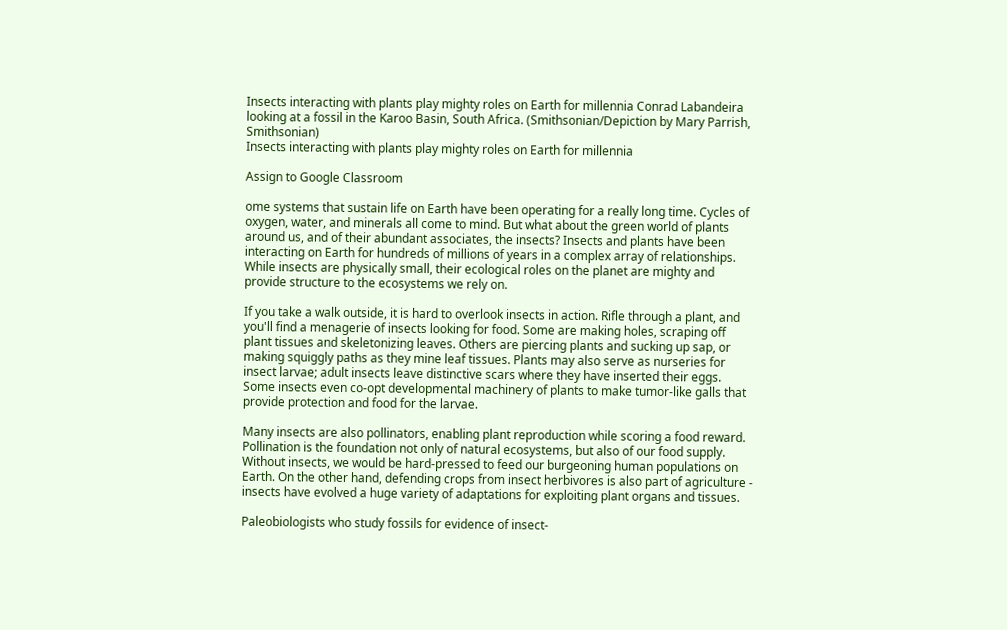Insects interacting with plants play mighty roles on Earth for millennia Conrad Labandeira looking at a fossil in the Karoo Basin, South Africa. (Smithsonian/Depiction by Mary Parrish, Smithsonian)
Insects interacting with plants play mighty roles on Earth for millennia

Assign to Google Classroom

ome systems that sustain life on Earth have been operating for a really long time. Cycles of oxygen, water, and minerals all come to mind. But what about the green world of plants around us, and of their abundant associates, the insects? Insects and plants have been interacting on Earth for hundreds of millions of years in a complex array of relationships. While insects are physically small, their ecological roles on the planet are mighty and provide structure to the ecosystems we rely on.

If you take a walk outside, it is hard to overlook insects in action. Rifle through a plant, and you'll find a menagerie of insects looking for food. Some are making holes, scraping off plant tissues and skeletonizing leaves. Others are piercing plants and sucking up sap, or making squiggly paths as they mine leaf tissues. Plants may also serve as nurseries for insect larvae; adult insects leave distinctive scars where they have inserted their eggs. Some insects even co-opt developmental machinery of plants to make tumor-like galls that provide protection and food for the larvae.

Many insects are also pollinators, enabling plant reproduction while scoring a food reward. Pollination is the foundation not only of natural ecosystems, but also of our food supply. Without insects, we would be hard-pressed to feed our burgeoning human populations on Earth. On the other hand, defending crops from insect herbivores is also part of agriculture - insects have evolved a huge variety of adaptations for exploiting plant organs and tissues.

Paleobiologists who study fossils for evidence of insect-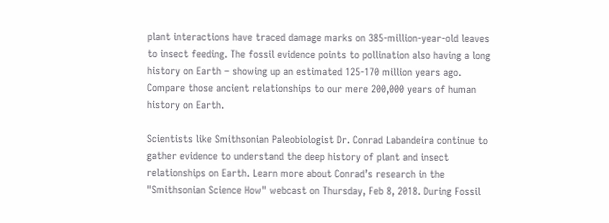plant interactions have traced damage marks on 385-million-year-old leaves to insect feeding. The fossil evidence points to pollination also having a long history on Earth – showing up an estimated 125-170 million years ago. Compare those ancient relationships to our mere 200,000 years of human history on Earth.

Scientists like Smithsonian Paleobiologist Dr. Conrad Labandeira continue to gather evidence to understand the deep history of plant and insect relationships on Earth. Learn more about Conrad’s research in the "Smithsonian Science How" webcast on Thursday, Feb 8, 2018. During Fossil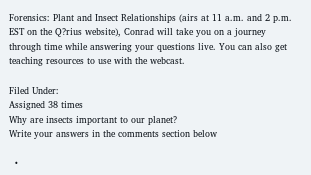Forensics: Plant and Insect Relationships (airs at 11 a.m. and 2 p.m. EST on the Q?rius website), Conrad will take you on a journey through time while answering your questions live. You can also get teaching resources to use with the webcast.

Filed Under:
Assigned 38 times
Why are insects important to our planet?
Write your answers in the comments section below

  •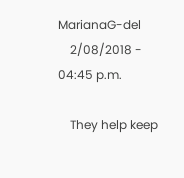MarianaG-del
    2/08/2018 - 04:45 p.m.

    They help keep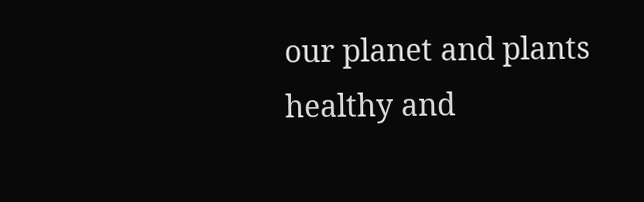our planet and plants healthy and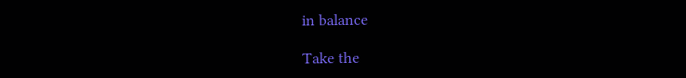in balance

Take the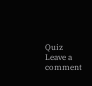Quiz Leave a comment